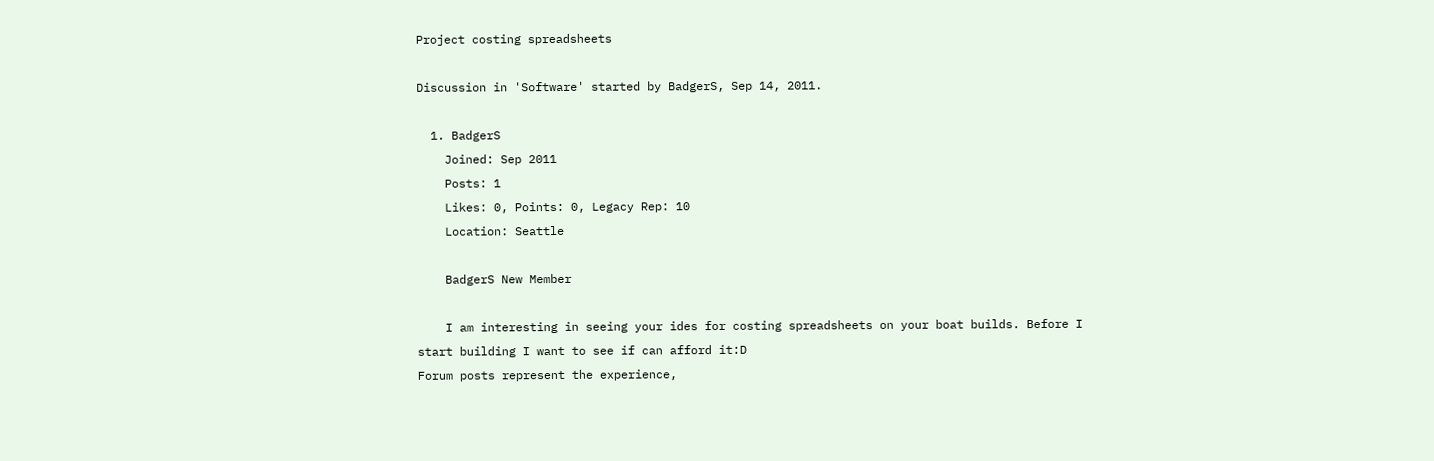Project costing spreadsheets

Discussion in 'Software' started by BadgerS, Sep 14, 2011.

  1. BadgerS
    Joined: Sep 2011
    Posts: 1
    Likes: 0, Points: 0, Legacy Rep: 10
    Location: Seattle

    BadgerS New Member

    I am interesting in seeing your ides for costing spreadsheets on your boat builds. Before I start building I want to see if can afford it:D
Forum posts represent the experience,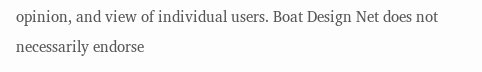opinion, and view of individual users. Boat Design Net does not necessarily endorse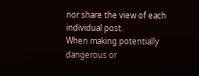nor share the view of each individual post.
When making potentially dangerous or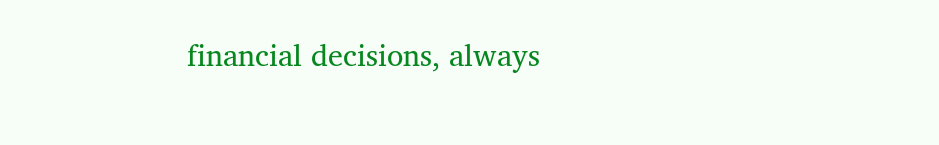financial decisions, always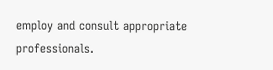employ and consult appropriate professionals.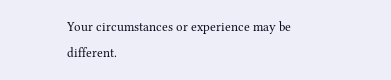Your circumstances or experience may be different.